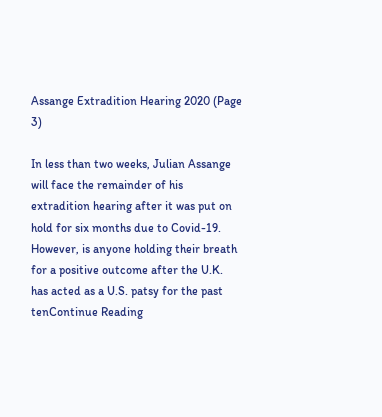Assange Extradition Hearing 2020 (Page 3)

In less than two weeks, Julian Assange will face the remainder of his extradition hearing after it was put on hold for six months due to Covid-19. However, is anyone holding their breath for a positive outcome after the U.K. has acted as a U.S. patsy for the past tenContinue Reading